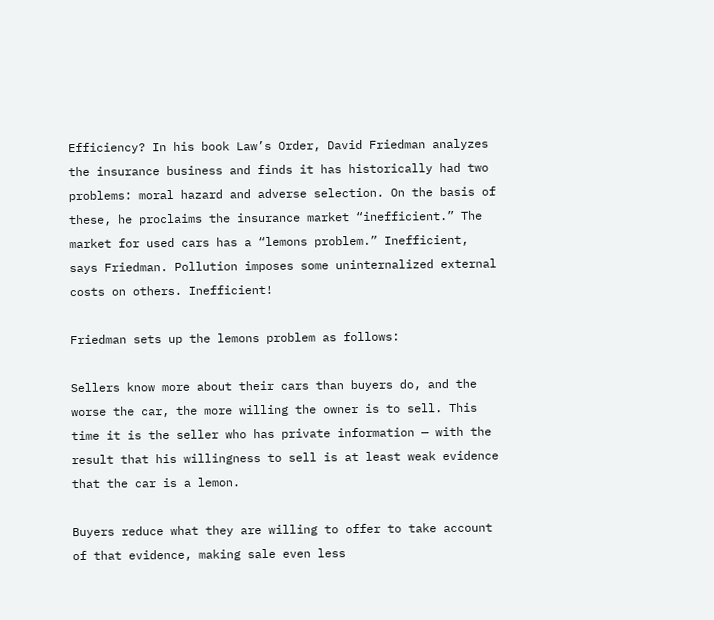Efficiency? In his book Law’s Order, David Friedman analyzes the insurance business and finds it has historically had two problems: moral hazard and adverse selection. On the basis of these, he proclaims the insurance market “inefficient.” The market for used cars has a “lemons problem.” Inefficient, says Friedman. Pollution imposes some uninternalized external costs on others. Inefficient!

Friedman sets up the lemons problem as follows:

Sellers know more about their cars than buyers do, and the worse the car, the more willing the owner is to sell. This time it is the seller who has private information — with the result that his willingness to sell is at least weak evidence that the car is a lemon.

Buyers reduce what they are willing to offer to take account of that evidence, making sale even less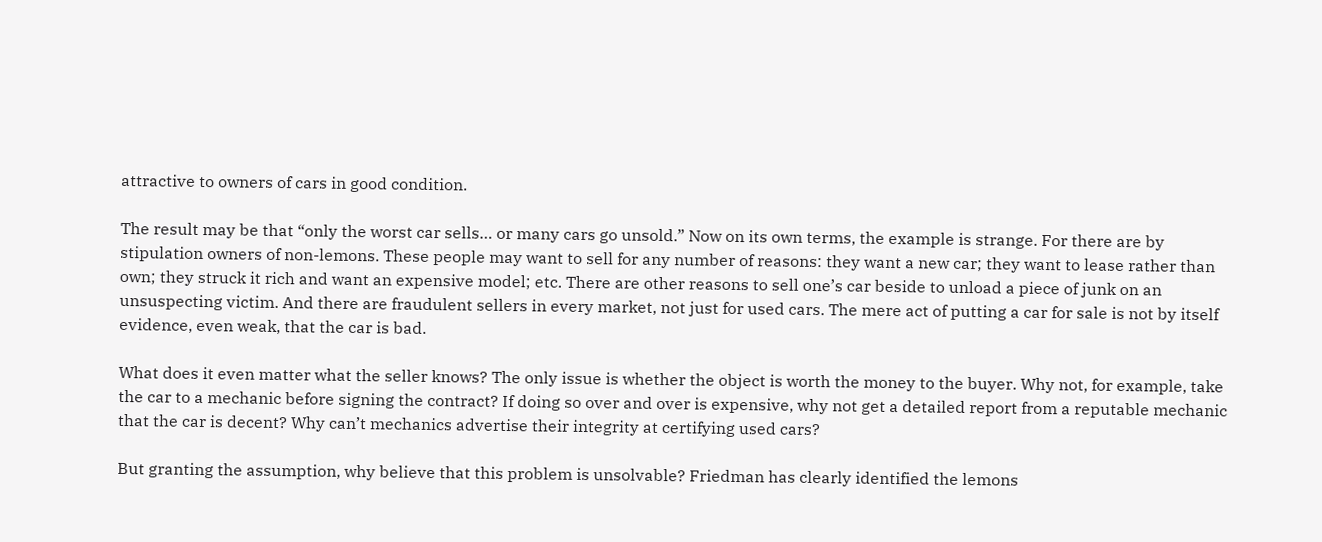attractive to owners of cars in good condition.

The result may be that “only the worst car sells… or many cars go unsold.” Now on its own terms, the example is strange. For there are by stipulation owners of non-lemons. These people may want to sell for any number of reasons: they want a new car; they want to lease rather than own; they struck it rich and want an expensive model; etc. There are other reasons to sell one’s car beside to unload a piece of junk on an unsuspecting victim. And there are fraudulent sellers in every market, not just for used cars. The mere act of putting a car for sale is not by itself evidence, even weak, that the car is bad.

What does it even matter what the seller knows? The only issue is whether the object is worth the money to the buyer. Why not, for example, take the car to a mechanic before signing the contract? If doing so over and over is expensive, why not get a detailed report from a reputable mechanic that the car is decent? Why can’t mechanics advertise their integrity at certifying used cars?

But granting the assumption, why believe that this problem is unsolvable? Friedman has clearly identified the lemons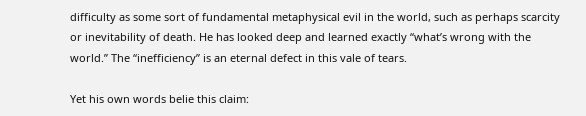difficulty as some sort of fundamental metaphysical evil in the world, such as perhaps scarcity or inevitability of death. He has looked deep and learned exactly “what’s wrong with the world.” The “inefficiency” is an eternal defect in this vale of tears.

Yet his own words belie this claim: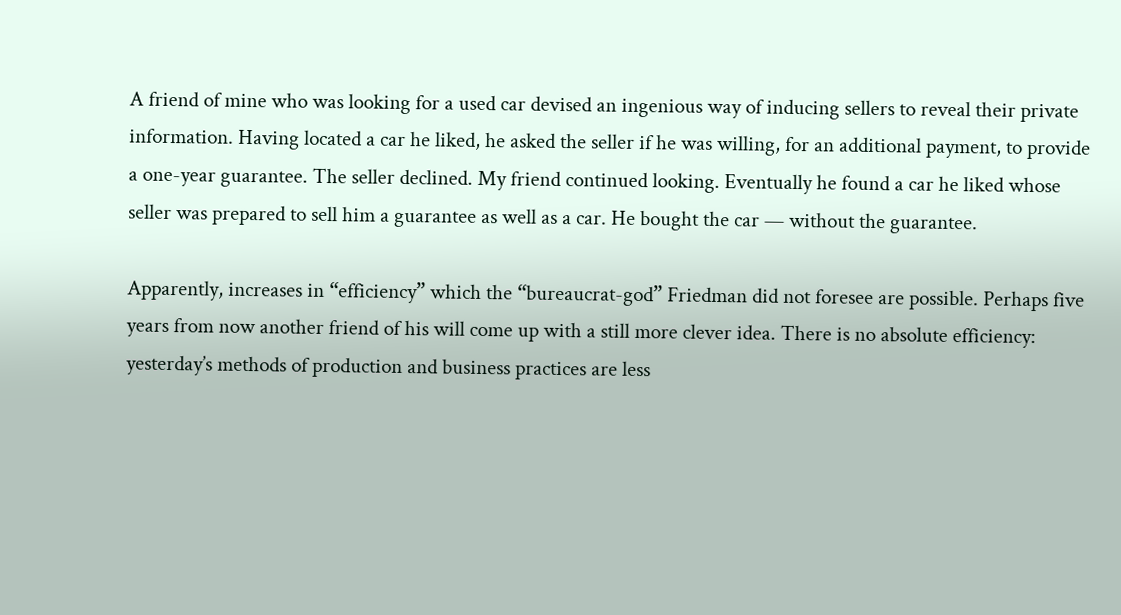A friend of mine who was looking for a used car devised an ingenious way of inducing sellers to reveal their private information. Having located a car he liked, he asked the seller if he was willing, for an additional payment, to provide a one-year guarantee. The seller declined. My friend continued looking. Eventually he found a car he liked whose seller was prepared to sell him a guarantee as well as a car. He bought the car — without the guarantee.

Apparently, increases in “efficiency” which the “bureaucrat-god” Friedman did not foresee are possible. Perhaps five years from now another friend of his will come up with a still more clever idea. There is no absolute efficiency: yesterday’s methods of production and business practices are less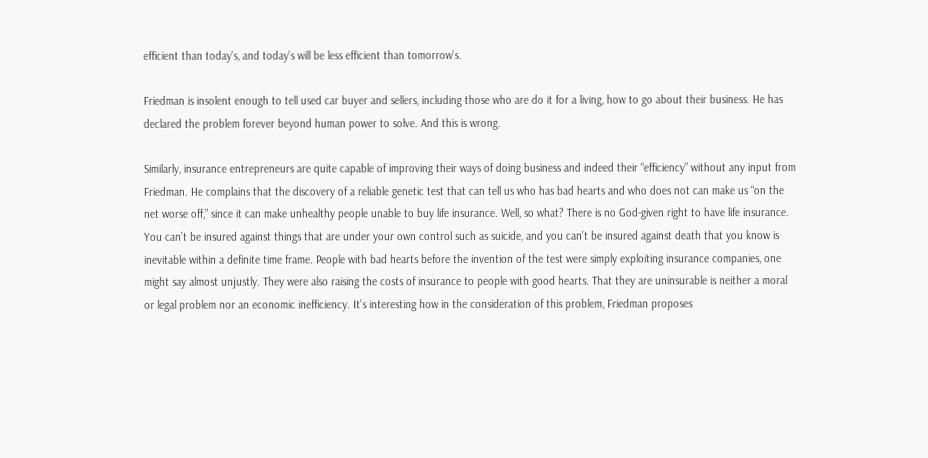efficient than today’s, and today’s will be less efficient than tomorrow’s.

Friedman is insolent enough to tell used car buyer and sellers, including those who are do it for a living, how to go about their business. He has declared the problem forever beyond human power to solve. And this is wrong.

Similarly, insurance entrepreneurs are quite capable of improving their ways of doing business and indeed their “efficiency” without any input from Friedman. He complains that the discovery of a reliable genetic test that can tell us who has bad hearts and who does not can make us “on the net worse off,” since it can make unhealthy people unable to buy life insurance. Well, so what? There is no God-given right to have life insurance. You can’t be insured against things that are under your own control such as suicide, and you can’t be insured against death that you know is inevitable within a definite time frame. People with bad hearts before the invention of the test were simply exploiting insurance companies, one might say almost unjustly. They were also raising the costs of insurance to people with good hearts. That they are uninsurable is neither a moral or legal problem nor an economic inefficiency. It’s interesting how in the consideration of this problem, Friedman proposes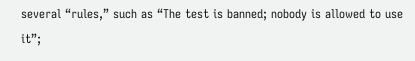several “rules,” such as “The test is banned; nobody is allowed to use it”;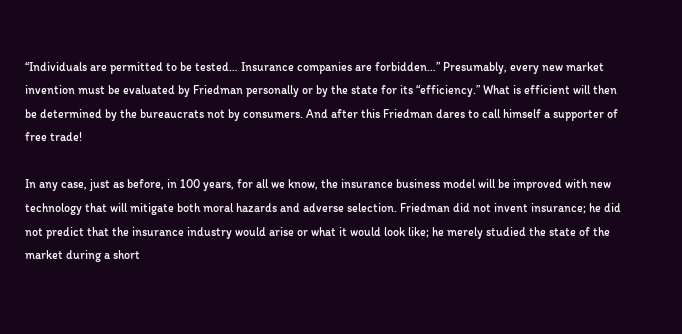“Individuals are permitted to be tested… Insurance companies are forbidden…” Presumably, every new market invention must be evaluated by Friedman personally or by the state for its “efficiency.” What is efficient will then be determined by the bureaucrats not by consumers. And after this Friedman dares to call himself a supporter of free trade!

In any case, just as before, in 100 years, for all we know, the insurance business model will be improved with new technology that will mitigate both moral hazards and adverse selection. Friedman did not invent insurance; he did not predict that the insurance industry would arise or what it would look like; he merely studied the state of the market during a short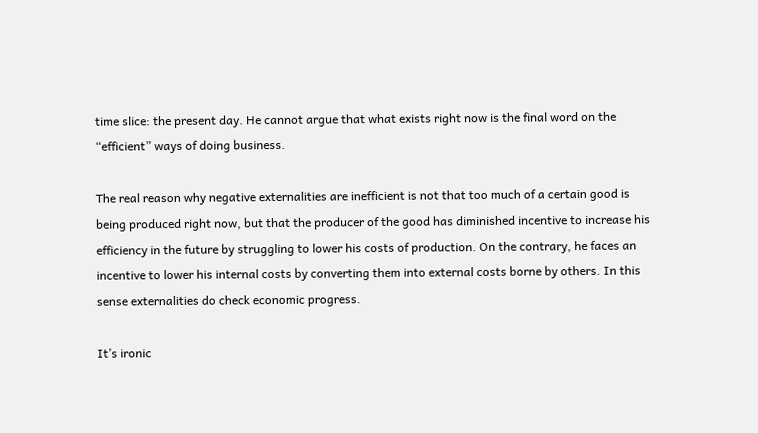time slice: the present day. He cannot argue that what exists right now is the final word on the “efficient” ways of doing business.

The real reason why negative externalities are inefficient is not that too much of a certain good is being produced right now, but that the producer of the good has diminished incentive to increase his efficiency in the future by struggling to lower his costs of production. On the contrary, he faces an incentive to lower his internal costs by converting them into external costs borne by others. In this sense externalities do check economic progress.

It’s ironic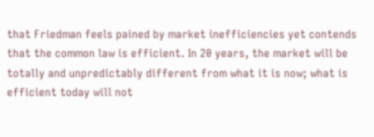that Friedman feels pained by market inefficiencies yet contends that the common law is efficient. In 20 years, the market will be totally and unpredictably different from what it is now; what is efficient today will not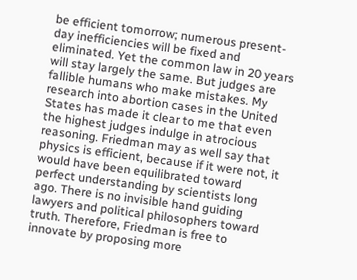be efficient tomorrow; numerous present-day inefficiencies will be fixed and eliminated. Yet the common law in 20 years will stay largely the same. But judges are fallible humans who make mistakes. My research into abortion cases in the United States has made it clear to me that even the highest judges indulge in atrocious reasoning. Friedman may as well say that physics is efficient, because if it were not, it would have been equilibrated toward perfect understanding by scientists long ago. There is no invisible hand guiding lawyers and political philosophers toward truth. Therefore, Friedman is free to innovate by proposing more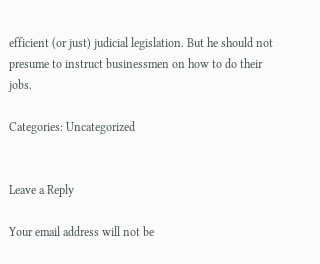efficient (or just) judicial legislation. But he should not presume to instruct businessmen on how to do their jobs.

Categories: Uncategorized


Leave a Reply

Your email address will not be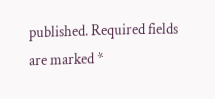published. Required fields are marked *